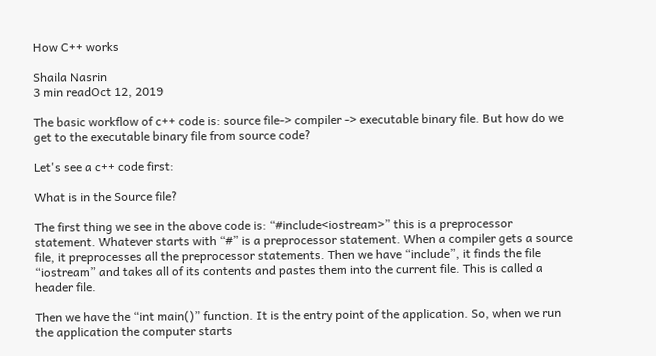How C++ works

Shaila Nasrin
3 min readOct 12, 2019

The basic workflow of c++ code is: source file-> compiler -> executable binary file. But how do we get to the executable binary file from source code?

Let's see a c++ code first:

What is in the Source file?

The first thing we see in the above code is: “#include<iostream>” this is a preprocessor statement. Whatever starts with “#” is a preprocessor statement. When a compiler gets a source file, it preprocesses all the preprocessor statements. Then we have “include”, it finds the file “iostream” and takes all of its contents and pastes them into the current file. This is called a header file.

Then we have the “int main()” function. It is the entry point of the application. So, when we run the application the computer starts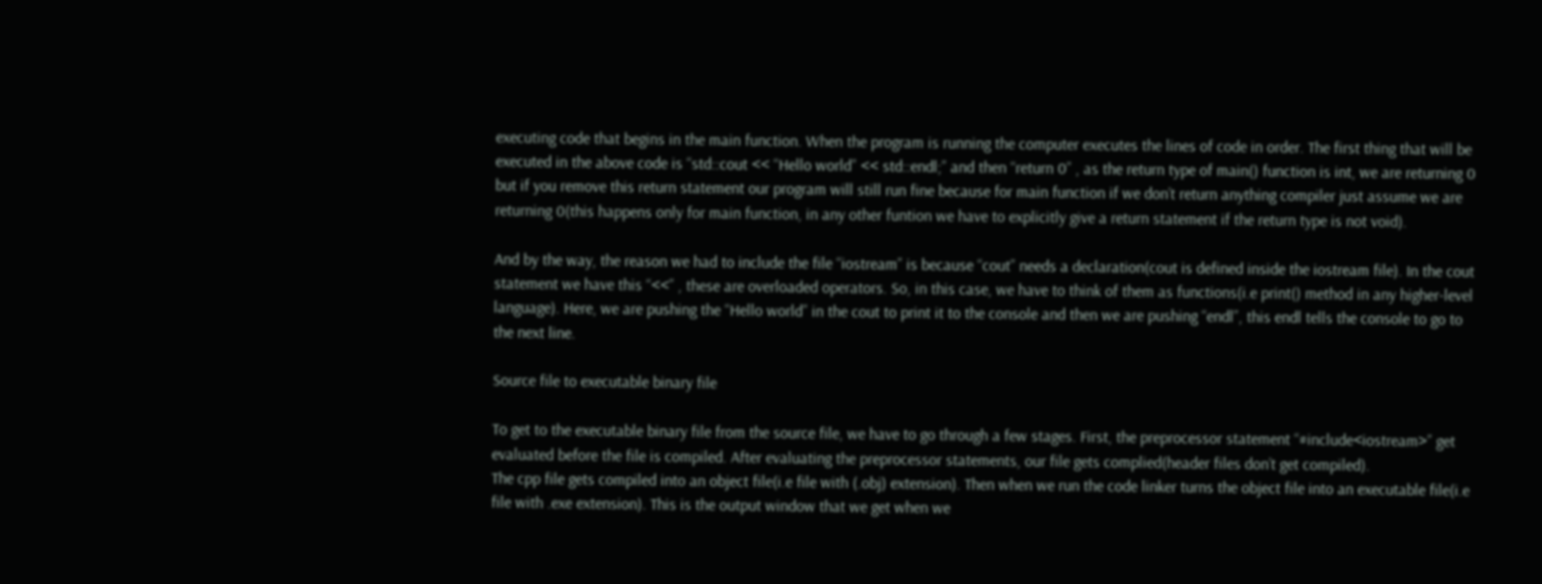executing code that begins in the main function. When the program is running the computer executes the lines of code in order. The first thing that will be executed in the above code is “std::cout << “Hello world” << std::endl;” and then “return 0” , as the return type of main() function is int, we are returning 0 but if you remove this return statement our program will still run fine because for main function if we don’t return anything compiler just assume we are returning 0(this happens only for main function, in any other funtion we have to explicitly give a return statement if the return type is not void).

And by the way, the reason we had to include the file “iostream” is because “cout” needs a declaration(cout is defined inside the iostream file). In the cout statement we have this “<<” , these are overloaded operators. So, in this case, we have to think of them as functions(i.e print() method in any higher-level language). Here, we are pushing the “Hello world” in the cout to print it to the console and then we are pushing “endl”, this endl tells the console to go to the next line.

Source file to executable binary file

To get to the executable binary file from the source file, we have to go through a few stages. First, the preprocessor statement “#include<iostream>” get evaluated before the file is compiled. After evaluating the preprocessor statements, our file gets complied(header files don’t get compiled).
The cpp file gets compiled into an object file(i.e file with (.obj) extension). Then when we run the code linker turns the object file into an executable file(i.e file with .exe extension). This is the output window that we get when we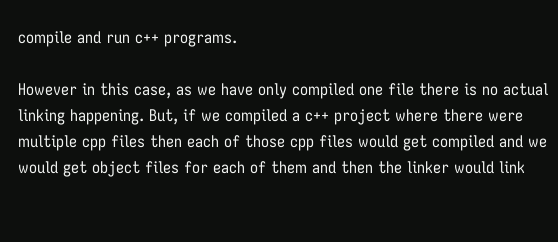compile and run c++ programs.

However in this case, as we have only compiled one file there is no actual linking happening. But, if we compiled a c++ project where there were multiple cpp files then each of those cpp files would get compiled and we would get object files for each of them and then the linker would link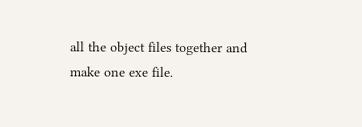all the object files together and make one exe file.